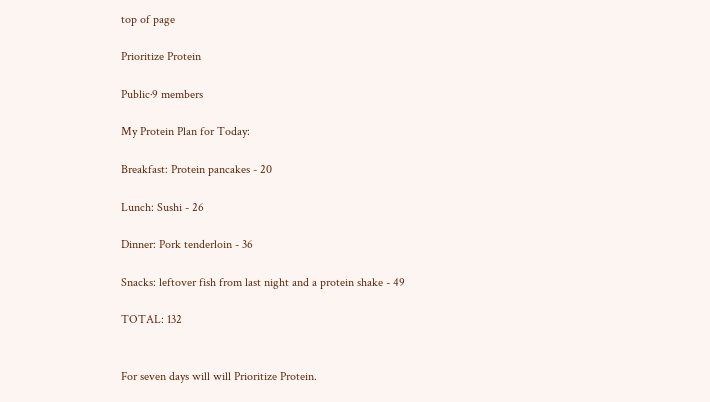top of page

Prioritize Protein

Public·9 members

My Protein Plan for Today:

Breakfast: Protein pancakes - 20

Lunch: Sushi - 26

Dinner: Pork tenderloin - 36

Snacks: leftover fish from last night and a protein shake - 49

TOTAL: 132


For seven days will will Prioritize Protein.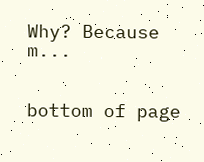Why? Because m...


bottom of page